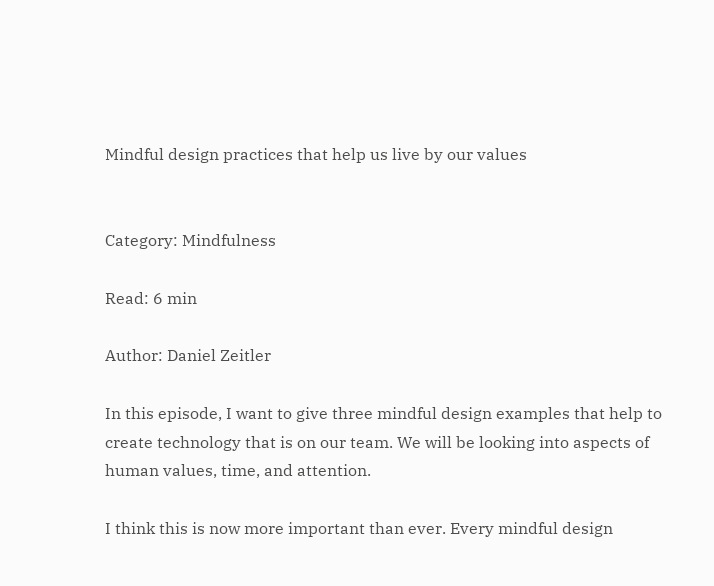Mindful design practices that help us live by our values


Category: Mindfulness

Read: 6 min

Author: Daniel Zeitler

In this episode, I want to give three mindful design examples that help to create technology that is on our team. We will be looking into aspects of human values, time, and attention.

I think this is now more important than ever. Every mindful design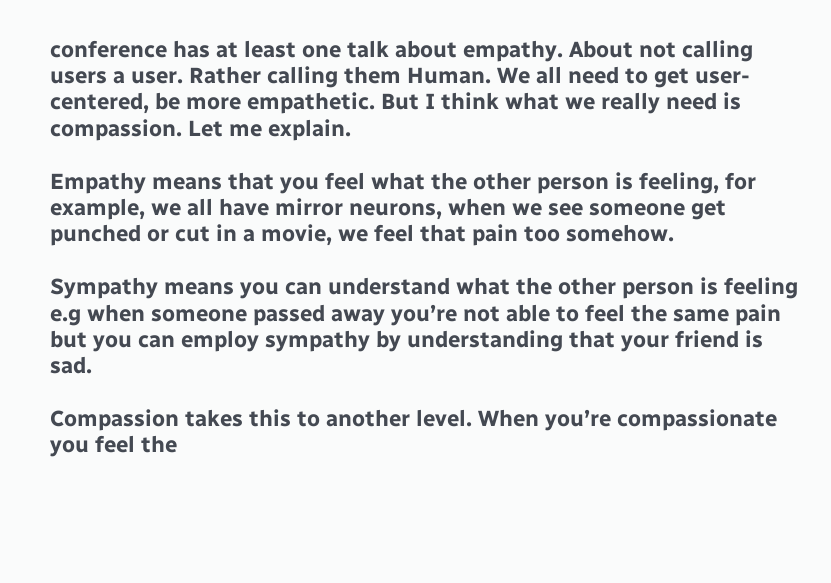conference has at least one talk about empathy. About not calling users a user. Rather calling them Human. We all need to get user-centered, be more empathetic. But I think what we really need is compassion. Let me explain.

Empathy means that you feel what the other person is feeling, for example, we all have mirror neurons, when we see someone get punched or cut in a movie, we feel that pain too somehow.

Sympathy means you can understand what the other person is feeling e.g when someone passed away you’re not able to feel the same pain but you can employ sympathy by understanding that your friend is sad.

Compassion takes this to another level. When you’re compassionate you feel the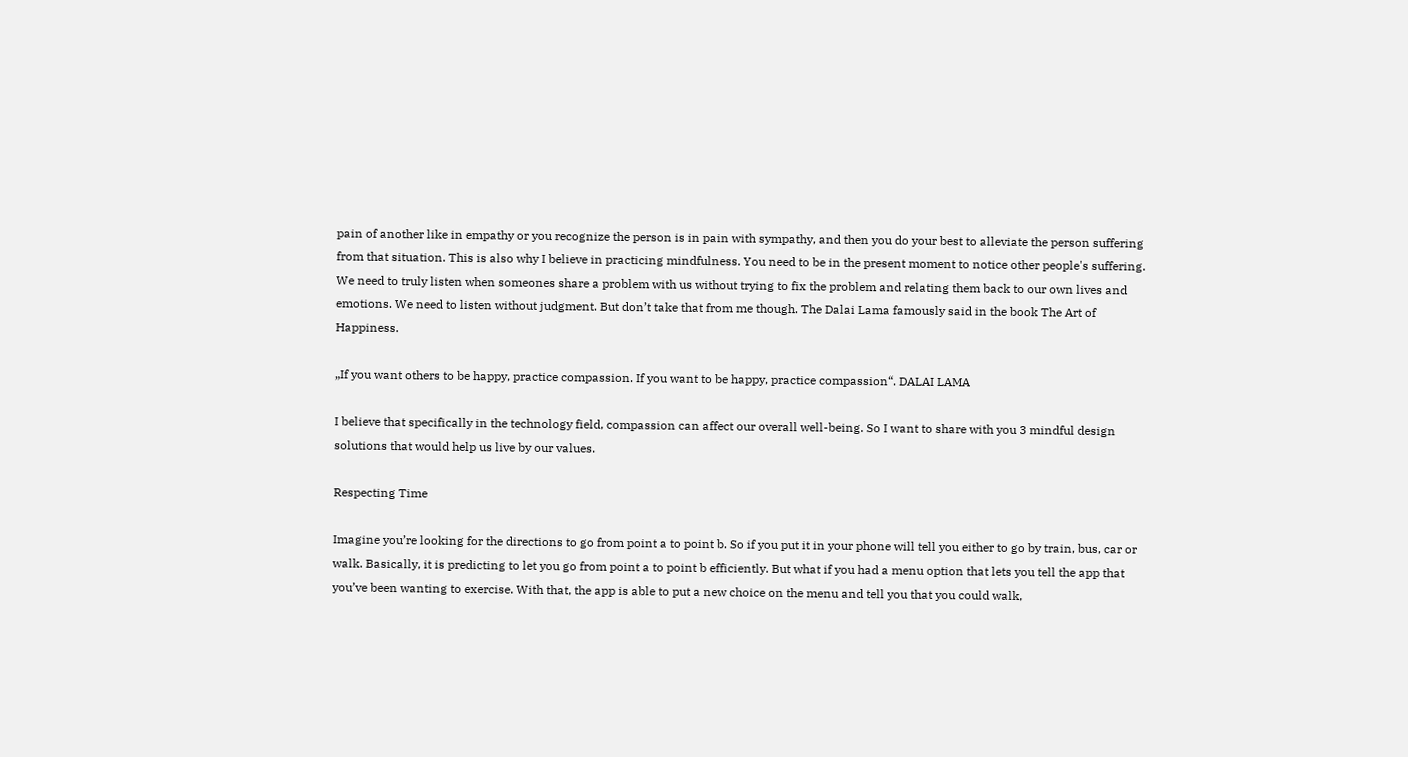pain of another like in empathy or you recognize the person is in pain with sympathy, and then you do your best to alleviate the person suffering from that situation. This is also why I believe in practicing mindfulness. You need to be in the present moment to notice other people's suffering. We need to truly listen when someones share a problem with us without trying to fix the problem and relating them back to our own lives and emotions. We need to listen without judgment. But don’t take that from me though. The Dalai Lama famously said in the book The Art of Happiness.

„If you want others to be happy, practice compassion. If you want to be happy, practice compassion“. DALAI LAMA

I believe that specifically in the technology field, compassion can affect our overall well-being. So I want to share with you 3 mindful design solutions that would help us live by our values.

Respecting Time

Imagine you’re looking for the directions to go from point a to point b. So if you put it in your phone will tell you either to go by train, bus, car or walk. Basically, it is predicting to let you go from point a to point b efficiently. But what if you had a menu option that lets you tell the app that you’ve been wanting to exercise. With that, the app is able to put a new choice on the menu and tell you that you could walk,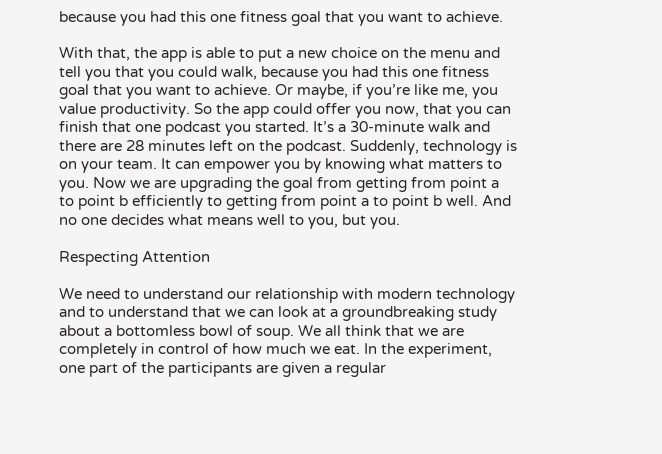because you had this one fitness goal that you want to achieve.

With that, the app is able to put a new choice on the menu and tell you that you could walk, because you had this one fitness goal that you want to achieve. Or maybe, if you’re like me, you value productivity. So the app could offer you now, that you can finish that one podcast you started. It’s a 30-minute walk and there are 28 minutes left on the podcast. Suddenly, technology is on your team. It can empower you by knowing what matters to you. Now we are upgrading the goal from getting from point a to point b efficiently to getting from point a to point b well. And no one decides what means well to you, but you.

Respecting Attention

We need to understand our relationship with modern technology and to understand that we can look at a groundbreaking study about a bottomless bowl of soup. We all think that we are completely in control of how much we eat. In the experiment, one part of the participants are given a regular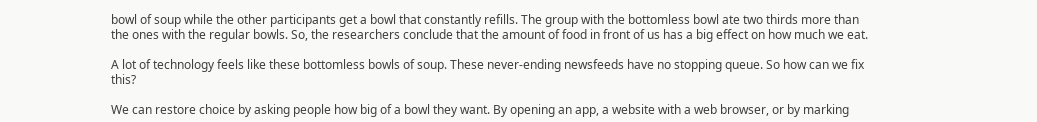bowl of soup while the other participants get a bowl that constantly refills. The group with the bottomless bowl ate two thirds more than the ones with the regular bowls. So, the researchers conclude that the amount of food in front of us has a big effect on how much we eat.

A lot of technology feels like these bottomless bowls of soup. These never-ending newsfeeds have no stopping queue. So how can we fix this?

We can restore choice by asking people how big of a bowl they want. By opening an app, a website with a web browser, or by marking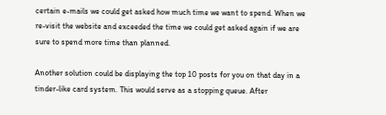certain e-mails we could get asked how much time we want to spend. When we re-visit the website and exceeded the time we could get asked again if we are sure to spend more time than planned.

Another solution could be displaying the top 10 posts for you on that day in a tinder-like card system. This would serve as a stopping queue. After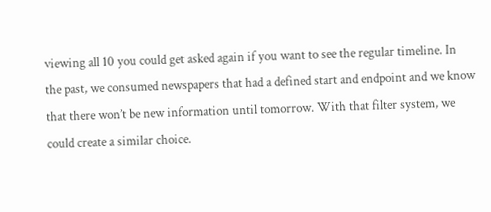viewing all 10 you could get asked again if you want to see the regular timeline. In the past, we consumed newspapers that had a defined start and endpoint and we know that there won’t be new information until tomorrow. With that filter system, we could create a similar choice.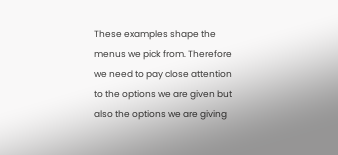These examples shape the menus we pick from. Therefore we need to pay close attention to the options we are given but also the options we are giving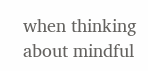when thinking about mindful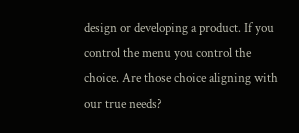design or developing a product. If you control the menu you control the choice. Are those choice aligning with our true needs?